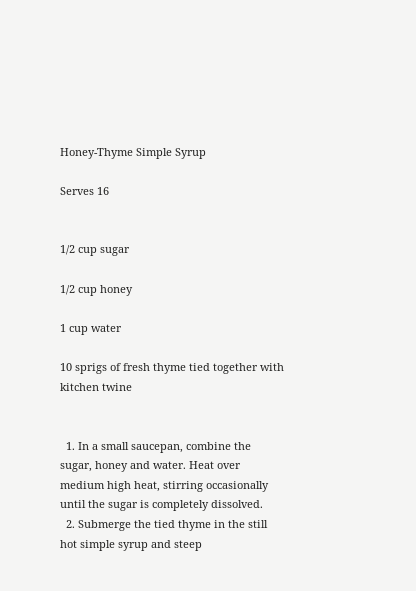Honey-Thyme Simple Syrup

Serves 16


1/2 cup sugar

1/2 cup honey

1 cup water

10 sprigs of fresh thyme tied together with kitchen twine


  1. In a small saucepan, combine the sugar, honey and water. Heat over medium high heat, stirring occasionally until the sugar is completely dissolved.
  2. Submerge the tied thyme in the still hot simple syrup and steep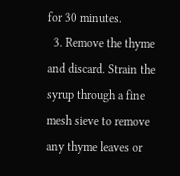for 30 minutes.
  3. Remove the thyme and discard. Strain the syrup through a fine mesh sieve to remove any thyme leaves or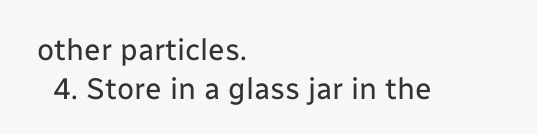other particles.
  4. Store in a glass jar in the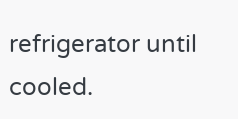refrigerator until cooled.